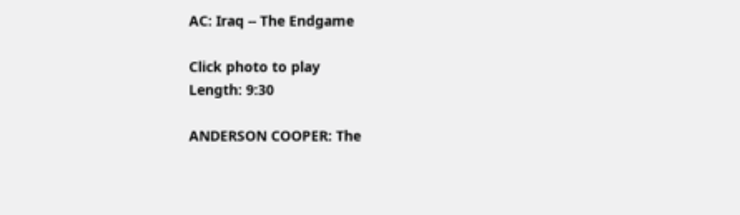AC: Iraq -- The Endgame

Click photo to play
Length: 9:30

ANDERSON COOPER: The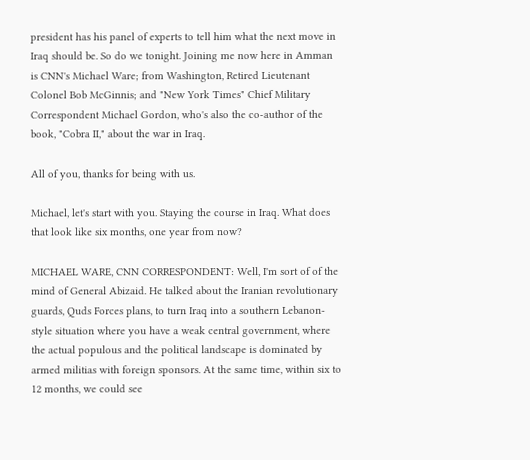president has his panel of experts to tell him what the next move in Iraq should be. So do we tonight. Joining me now here in Amman is CNN's Michael Ware; from Washington, Retired Lieutenant Colonel Bob McGinnis; and "New York Times" Chief Military Correspondent Michael Gordon, who's also the co-author of the book, "Cobra II," about the war in Iraq.

All of you, thanks for being with us.

Michael, let's start with you. Staying the course in Iraq. What does that look like six months, one year from now?

MICHAEL WARE, CNN CORRESPONDENT: Well, I'm sort of of the mind of General Abizaid. He talked about the Iranian revolutionary guards, Quds Forces plans, to turn Iraq into a southern Lebanon-style situation where you have a weak central government, where the actual populous and the political landscape is dominated by armed militias with foreign sponsors. At the same time, within six to 12 months, we could see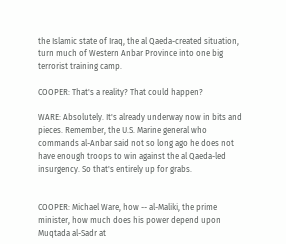the Islamic state of Iraq, the al Qaeda-created situation, turn much of Western Anbar Province into one big terrorist training camp.

COOPER: That's a reality? That could happen?

WARE: Absolutely. It's already underway now in bits and pieces. Remember, the U.S. Marine general who commands al-Anbar said not so long ago he does not have enough troops to win against the al Qaeda-led insurgency. So that's entirely up for grabs.


COOPER: Michael Ware, how -- al-Maliki, the prime minister, how much does his power depend upon Muqtada al-Sadr at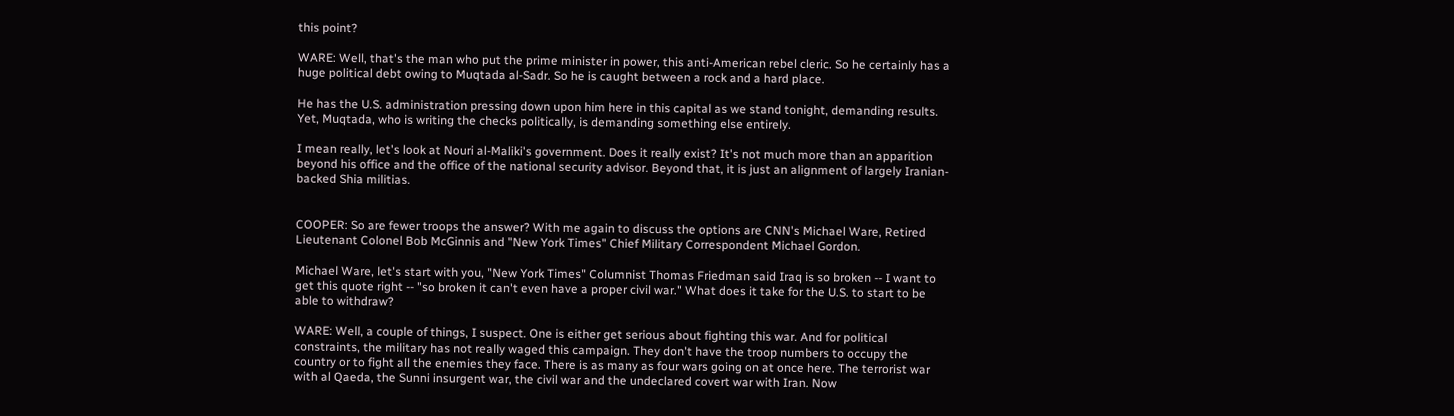this point?

WARE: Well, that's the man who put the prime minister in power, this anti-American rebel cleric. So he certainly has a huge political debt owing to Muqtada al-Sadr. So he is caught between a rock and a hard place.

He has the U.S. administration pressing down upon him here in this capital as we stand tonight, demanding results. Yet, Muqtada, who is writing the checks politically, is demanding something else entirely.

I mean really, let's look at Nouri al-Maliki's government. Does it really exist? It's not much more than an apparition beyond his office and the office of the national security advisor. Beyond that, it is just an alignment of largely Iranian-backed Shia militias.


COOPER: So are fewer troops the answer? With me again to discuss the options are CNN's Michael Ware, Retired Lieutenant Colonel Bob McGinnis and "New York Times" Chief Military Correspondent Michael Gordon.

Michael Ware, let's start with you, "New York Times" Columnist Thomas Friedman said Iraq is so broken -- I want to get this quote right -- "so broken it can't even have a proper civil war." What does it take for the U.S. to start to be able to withdraw?

WARE: Well, a couple of things, I suspect. One is either get serious about fighting this war. And for political constraints, the military has not really waged this campaign. They don't have the troop numbers to occupy the country or to fight all the enemies they face. There is as many as four wars going on at once here. The terrorist war with al Qaeda, the Sunni insurgent war, the civil war and the undeclared covert war with Iran. Now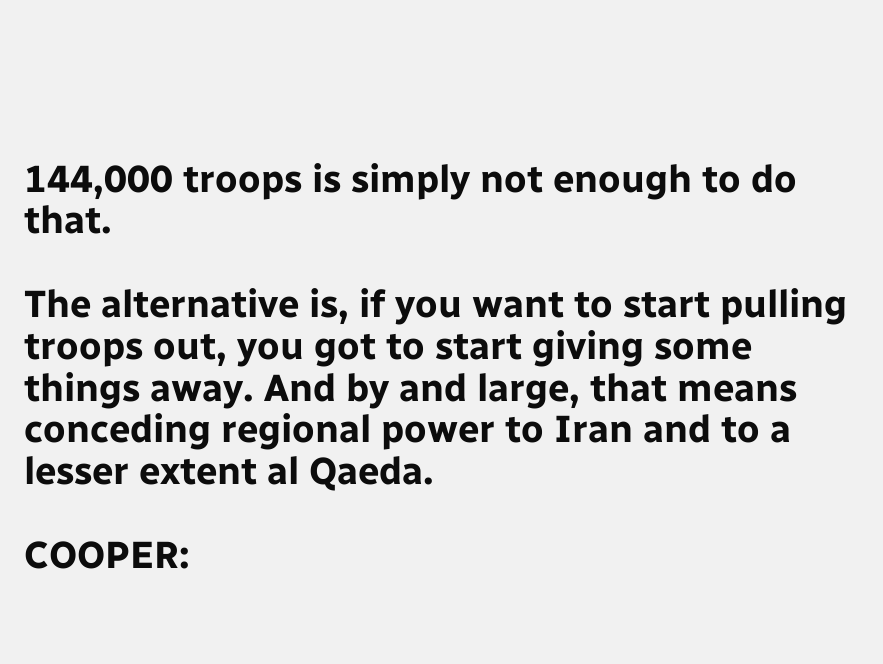144,000 troops is simply not enough to do that.

The alternative is, if you want to start pulling troops out, you got to start giving some things away. And by and large, that means conceding regional power to Iran and to a lesser extent al Qaeda.

COOPER: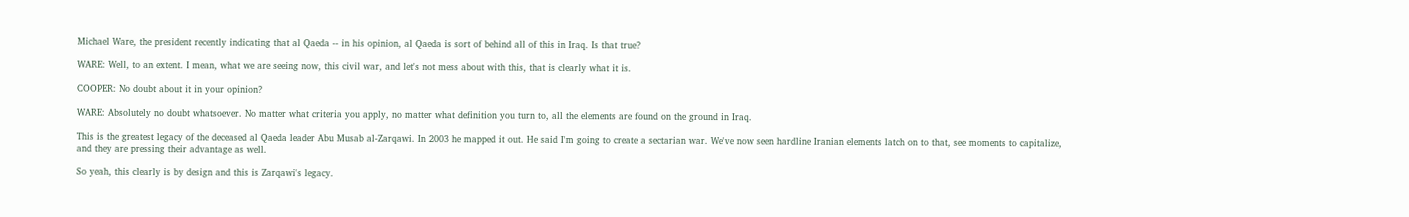Michael Ware, the president recently indicating that al Qaeda -- in his opinion, al Qaeda is sort of behind all of this in Iraq. Is that true?

WARE: Well, to an extent. I mean, what we are seeing now, this civil war, and let's not mess about with this, that is clearly what it is.

COOPER: No doubt about it in your opinion?

WARE: Absolutely no doubt whatsoever. No matter what criteria you apply, no matter what definition you turn to, all the elements are found on the ground in Iraq.

This is the greatest legacy of the deceased al Qaeda leader Abu Musab al-Zarqawi. In 2003 he mapped it out. He said I'm going to create a sectarian war. We've now seen hardline Iranian elements latch on to that, see moments to capitalize, and they are pressing their advantage as well.

So yeah, this clearly is by design and this is Zarqawi's legacy.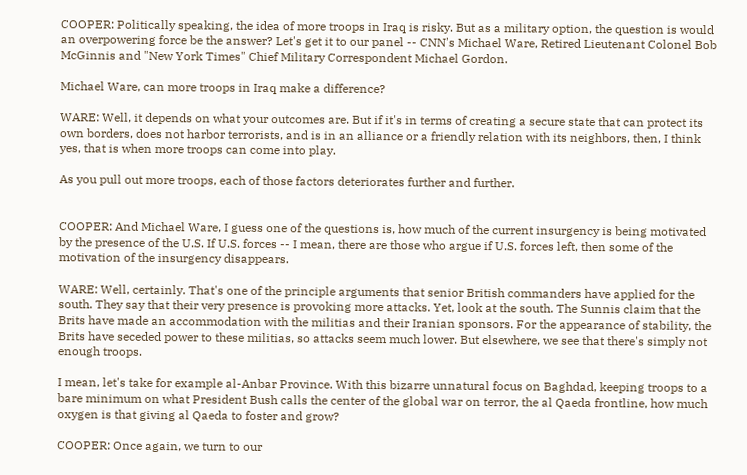COOPER: Politically speaking, the idea of more troops in Iraq is risky. But as a military option, the question is would an overpowering force be the answer? Let's get it to our panel -- CNN's Michael Ware, Retired Lieutenant Colonel Bob McGinnis and "New York Times" Chief Military Correspondent Michael Gordon.

Michael Ware, can more troops in Iraq make a difference?

WARE: Well, it depends on what your outcomes are. But if it's in terms of creating a secure state that can protect its own borders, does not harbor terrorists, and is in an alliance or a friendly relation with its neighbors, then, I think yes, that is when more troops can come into play.

As you pull out more troops, each of those factors deteriorates further and further.


COOPER: And Michael Ware, I guess one of the questions is, how much of the current insurgency is being motivated by the presence of the U.S. If U.S. forces -- I mean, there are those who argue if U.S. forces left, then some of the motivation of the insurgency disappears.

WARE: Well, certainly. That's one of the principle arguments that senior British commanders have applied for the south. They say that their very presence is provoking more attacks. Yet, look at the south. The Sunnis claim that the Brits have made an accommodation with the militias and their Iranian sponsors. For the appearance of stability, the Brits have seceded power to these militias, so attacks seem much lower. But elsewhere, we see that there's simply not enough troops.

I mean, let's take for example al-Anbar Province. With this bizarre unnatural focus on Baghdad, keeping troops to a bare minimum on what President Bush calls the center of the global war on terror, the al Qaeda frontline, how much oxygen is that giving al Qaeda to foster and grow?

COOPER: Once again, we turn to our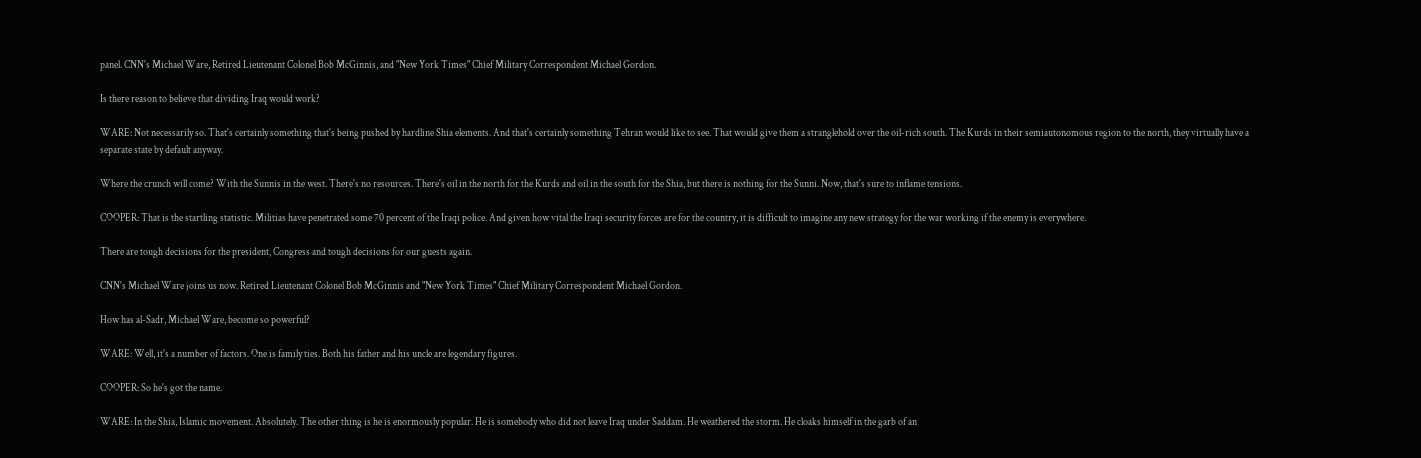panel. CNN's Michael Ware, Retired Lieutenant Colonel Bob McGinnis, and "New York Times" Chief Military Correspondent Michael Gordon.

Is there reason to believe that dividing Iraq would work?

WARE: Not necessarily so. That's certainly something that's being pushed by hardline Shia elements. And that's certainly something Tehran would like to see. That would give them a stranglehold over the oil-rich south. The Kurds in their semiautonomous region to the north, they virtually have a separate state by default anyway.

Where the crunch will come? With the Sunnis in the west. There's no resources. There's oil in the north for the Kurds and oil in the south for the Shia, but there is nothing for the Sunni. Now, that's sure to inflame tensions.

COOPER: That is the startling statistic. Militias have penetrated some 70 percent of the Iraqi police. And given how vital the Iraqi security forces are for the country, it is difficult to imagine any new strategy for the war working if the enemy is everywhere.

There are tough decisions for the president, Congress and tough decisions for our guests again.

CNN's Michael Ware joins us now. Retired Lieutenant Colonel Bob McGinnis and "New York Times" Chief Military Correspondent Michael Gordon.

How has al-Sadr, Michael Ware, become so powerful?

WARE: Well, it's a number of factors. One is family ties. Both his father and his uncle are legendary figures.

COOPER: So he's got the name.

WARE: In the Shia, Islamic movement. Absolutely. The other thing is he is enormously popular. He is somebody who did not leave Iraq under Saddam. He weathered the storm. He cloaks himself in the garb of an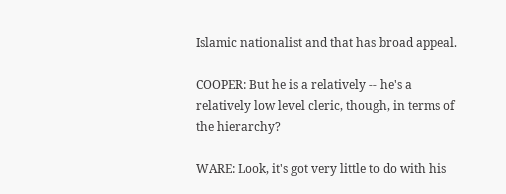Islamic nationalist and that has broad appeal.

COOPER: But he is a relatively -- he's a relatively low level cleric, though, in terms of the hierarchy?

WARE: Look, it's got very little to do with his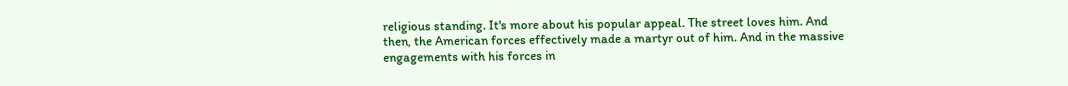religious standing. It's more about his popular appeal. The street loves him. And then, the American forces effectively made a martyr out of him. And in the massive engagements with his forces in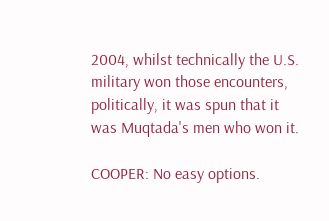2004, whilst technically the U.S. military won those encounters, politically, it was spun that it was Muqtada's men who won it.

COOPER: No easy options.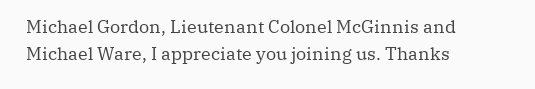Michael Gordon, Lieutenant Colonel McGinnis and Michael Ware, I appreciate you joining us. Thanks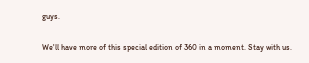guys.

We'll have more of this special edition of 360 in a moment. Stay with us.